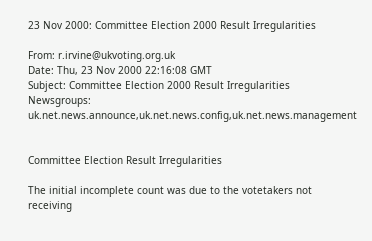23 Nov 2000: Committee Election 2000 Result Irregularities

From: r.irvine@ukvoting.org.uk
Date: Thu, 23 Nov 2000 22:16:08 GMT
Subject: Committee Election 2000 Result Irregularities
Newsgroups: uk.net.news.announce,uk.net.news.config,uk.net.news.management


Committee Election Result Irregularities

The initial incomplete count was due to the votetakers not receiving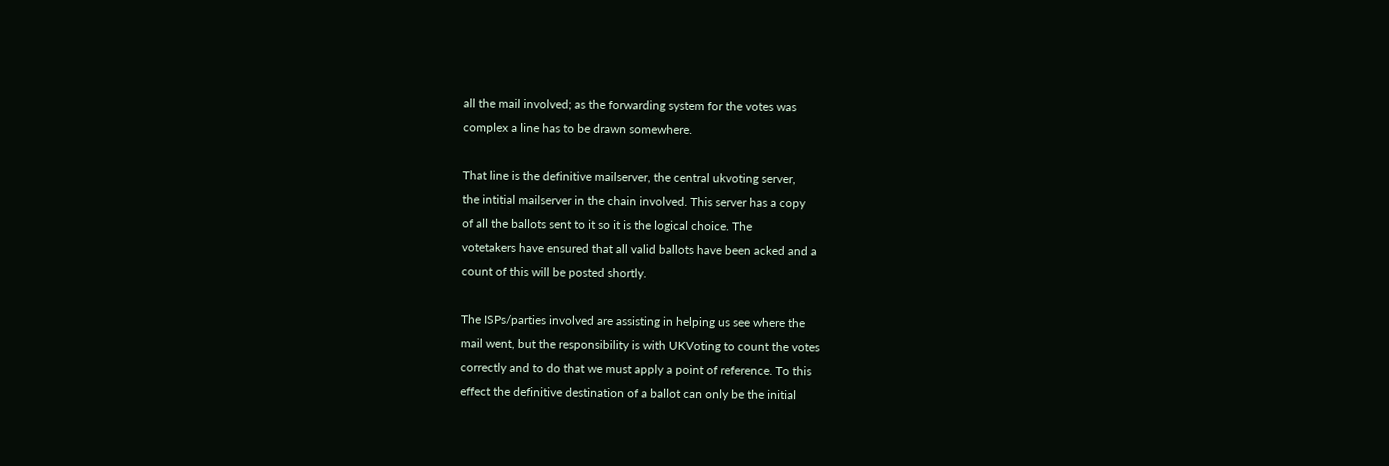all the mail involved; as the forwarding system for the votes was
complex a line has to be drawn somewhere.

That line is the definitive mailserver, the central ukvoting server,
the intitial mailserver in the chain involved. This server has a copy
of all the ballots sent to it so it is the logical choice. The
votetakers have ensured that all valid ballots have been acked and a
count of this will be posted shortly.

The ISPs/parties involved are assisting in helping us see where the
mail went, but the responsibility is with UKVoting to count the votes
correctly and to do that we must apply a point of reference. To this
effect the definitive destination of a ballot can only be the initial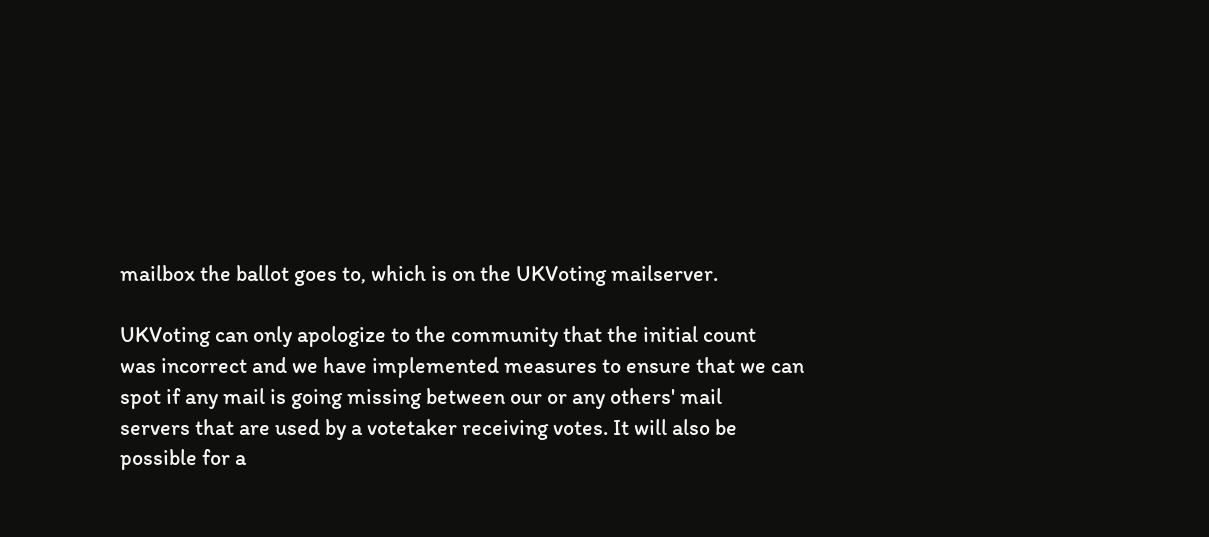mailbox the ballot goes to, which is on the UKVoting mailserver.

UKVoting can only apologize to the community that the initial count
was incorrect and we have implemented measures to ensure that we can
spot if any mail is going missing between our or any others' mail
servers that are used by a votetaker receiving votes. It will also be
possible for a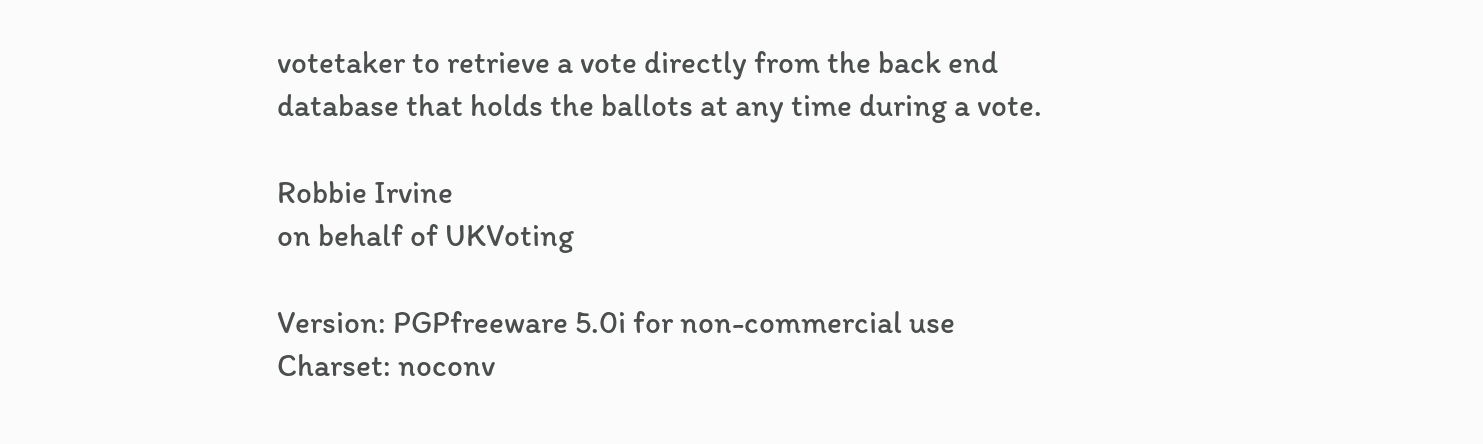votetaker to retrieve a vote directly from the back end
database that holds the ballots at any time during a vote.

Robbie Irvine
on behalf of UKVoting

Version: PGPfreeware 5.0i for non-commercial use
Charset: noconv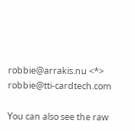robbie@arrakis.nu <*> robbie@tti-cardtech.com

You can also see the raw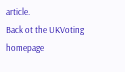article.
Back ot the UKVoting homepage